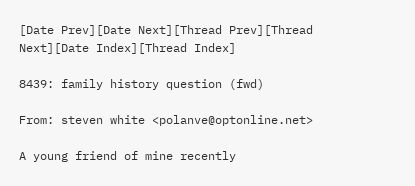[Date Prev][Date Next][Thread Prev][Thread Next][Date Index][Thread Index]

8439: family history question (fwd)

From: steven white <polanve@optonline.net>

A young friend of mine recently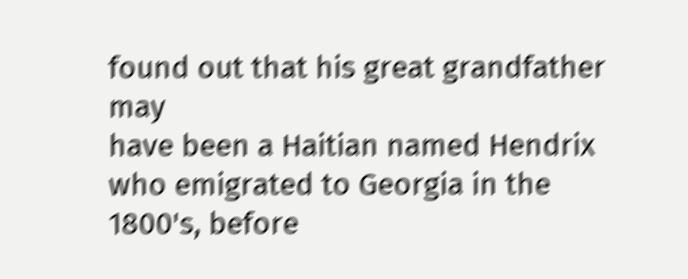found out that his great grandfather may
have been a Haitian named Hendrix who emigrated to Georgia in the
1800's, before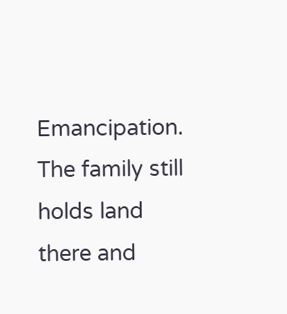Emancipation.  The family still holds land there and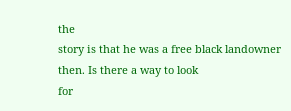the
story is that he was a free black landowner then. Is there a way to look
for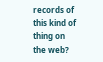records of this kind of thing on the web?